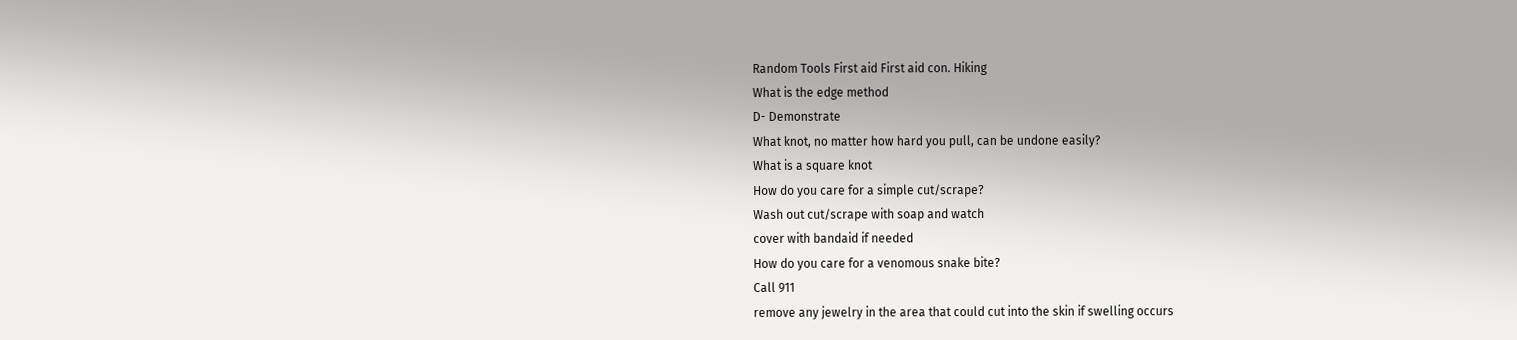Random Tools First aid First aid con. Hiking
What is the edge method
D- Demonstrate
What knot, no matter how hard you pull, can be undone easily?
What is a square knot
How do you care for a simple cut/scrape?
Wash out cut/scrape with soap and watch
cover with bandaid if needed
How do you care for a venomous snake bite?
Call 911
remove any jewelry in the area that could cut into the skin if swelling occurs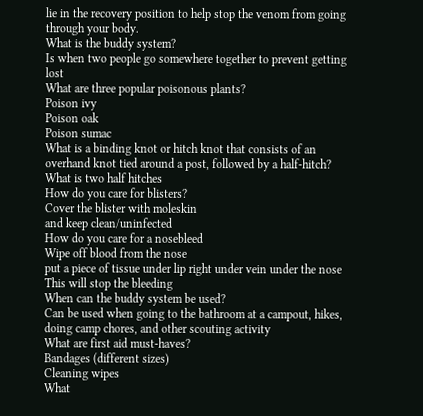lie in the recovery position to help stop the venom from going through your body.
What is the buddy system?
Is when two people go somewhere together to prevent getting lost
What are three popular poisonous plants?
Poison ivy
Poison oak
Poison sumac
What is a binding knot or hitch knot that consists of an overhand knot tied around a post, followed by a half-hitch?
What is two half hitches
How do you care for blisters?
Cover the blister with moleskin
and keep clean/uninfected
How do you care for a nosebleed
Wipe off blood from the nose
put a piece of tissue under lip right under vein under the nose
This will stop the bleeding
When can the buddy system be used?
Can be used when going to the bathroom at a campout, hikes, doing camp chores, and other scouting activity
What are first aid must-haves?
Bandages (different sizes)
Cleaning wipes
What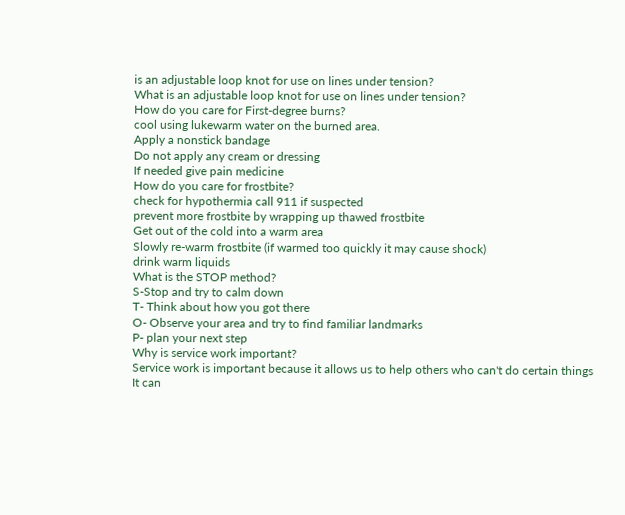is an adjustable loop knot for use on lines under tension?
What is an adjustable loop knot for use on lines under tension?
How do you care for First-degree burns?
cool using lukewarm water on the burned area.
Apply a nonstick bandage
Do not apply any cream or dressing
If needed give pain medicine
How do you care for frostbite?
check for hypothermia call 911 if suspected
prevent more frostbite by wrapping up thawed frostbite
Get out of the cold into a warm area
Slowly re-warm frostbite (if warmed too quickly it may cause shock)
drink warm liquids
What is the STOP method?
S-Stop and try to calm down
T- Think about how you got there
O- Observe your area and try to find familiar landmarks
P- plan your next step
Why is service work important?
Service work is important because it allows us to help others who can't do certain things
It can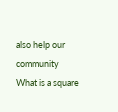also help our community
What is a square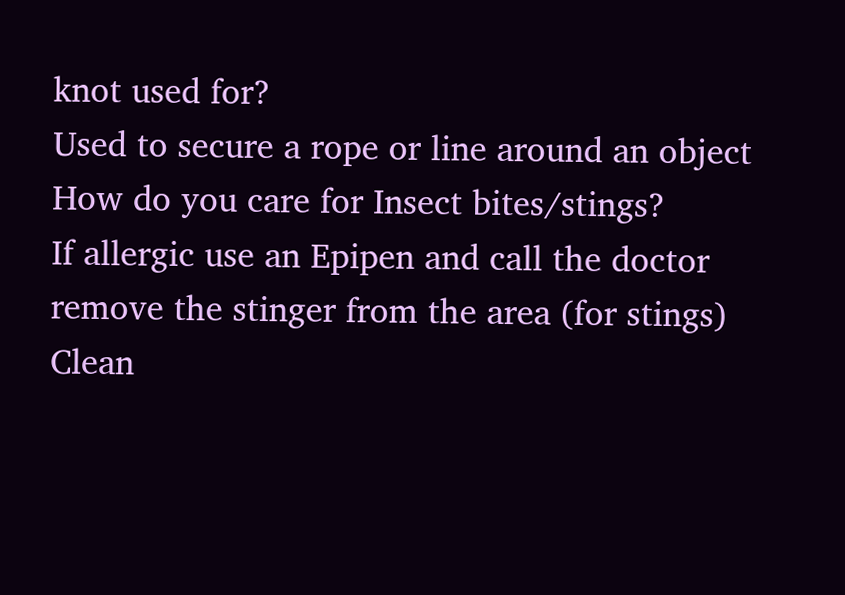knot used for?
Used to secure a rope or line around an object
How do you care for Insect bites/stings?
If allergic use an Epipen and call the doctor
remove the stinger from the area (for stings)
Clean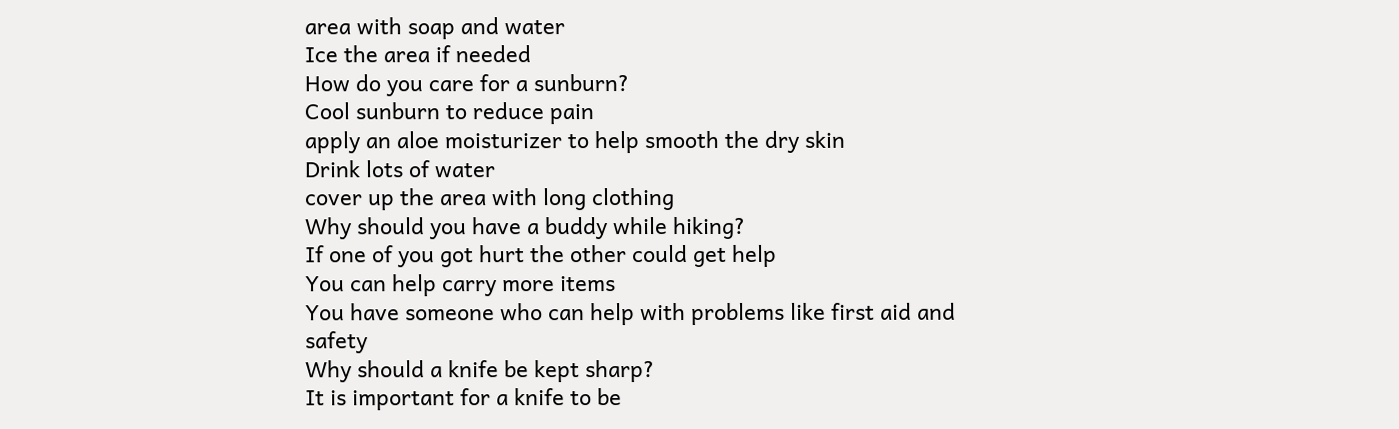area with soap and water
Ice the area if needed
How do you care for a sunburn?
Cool sunburn to reduce pain
apply an aloe moisturizer to help smooth the dry skin
Drink lots of water
cover up the area with long clothing
Why should you have a buddy while hiking?
If one of you got hurt the other could get help
You can help carry more items
You have someone who can help with problems like first aid and safety
Why should a knife be kept sharp?
It is important for a knife to be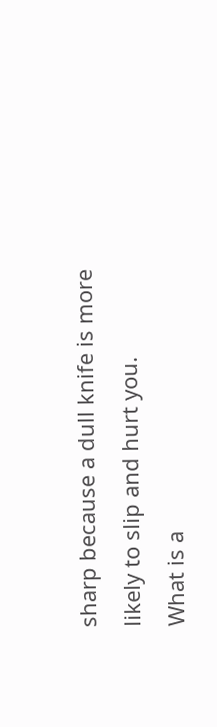sharp because a dull knife is more likely to slip and hurt you.
What is a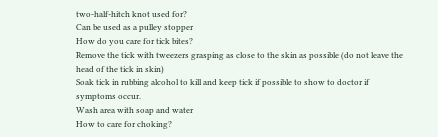two-half-hitch knot used for?
Can be used as a pulley stopper
How do you care for tick bites?
Remove the tick with tweezers grasping as close to the skin as possible (do not leave the head of the tick in skin)
Soak tick in rubbing alcohol to kill and keep tick if possible to show to doctor if symptoms occur.
Wash area with soap and water
How to care for choking?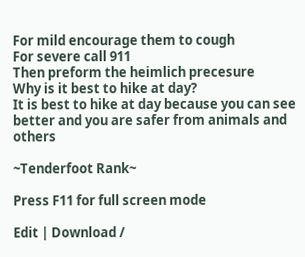For mild encourage them to cough
For severe call 911
Then preform the heimlich precesure
Why is it best to hike at day?
It is best to hike at day because you can see better and you are safer from animals and others

~Tenderfoot Rank~

Press F11 for full screen mode

Edit | Download /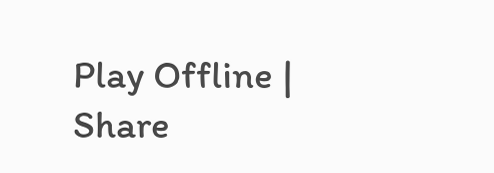Play Offline | Share